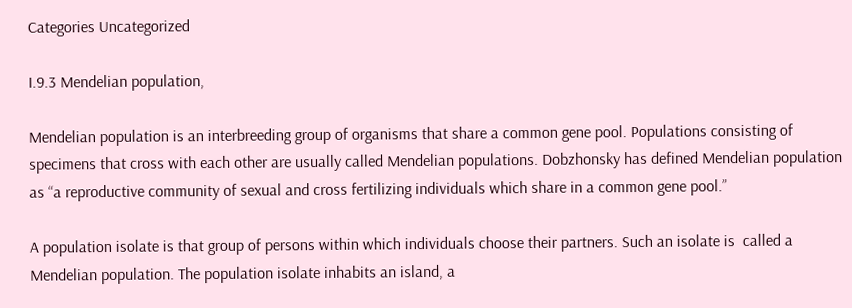Categories Uncategorized

I.9.3 Mendelian population,

Mendelian population is an interbreeding group of organisms that share a common gene pool. Populations consisting of specimens that cross with each other are usually called Mendelian populations. Dobzhonsky has defined Mendelian population as “a reproductive community of sexual and cross fertilizing individuals which share in a common gene pool.”

A population isolate is that group of persons within which individuals choose their partners. Such an isolate is  called a Mendelian population. The population isolate inhabits an island, a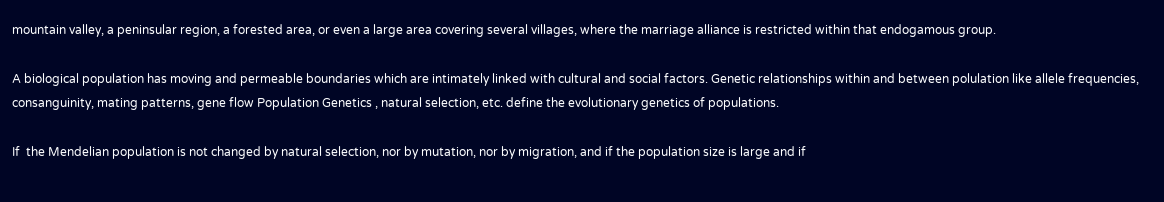mountain valley, a peninsular region, a forested area, or even a large area covering several villages, where the marriage alliance is restricted within that endogamous group.

A biological population has moving and permeable boundaries which are intimately linked with cultural and social factors. Genetic relationships within and between polulation like allele frequencies, consanguinity, mating patterns, gene flow Population Genetics , natural selection, etc. define the evolutionary genetics of populations.

If  the Mendelian population is not changed by natural selection, nor by mutation, nor by migration, and if the population size is large and if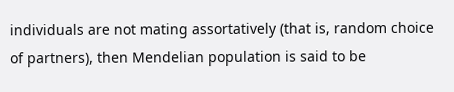individuals are not mating assortatively (that is, random choice of partners), then Mendelian population is said to be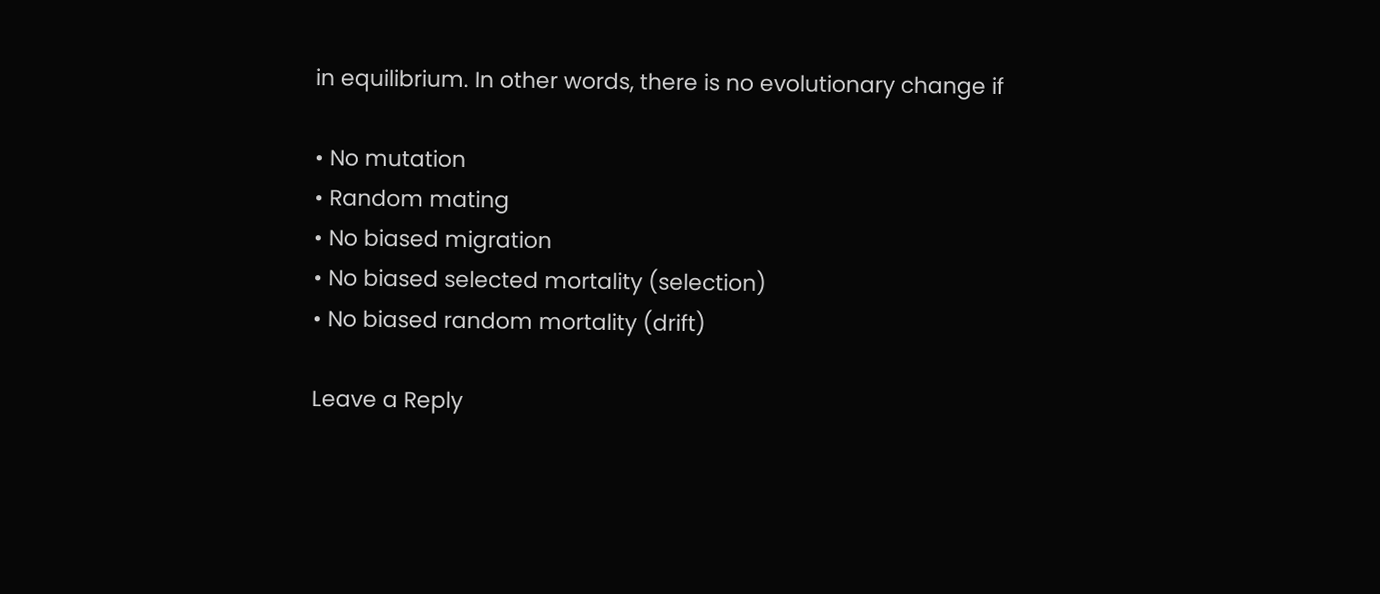in equilibrium. In other words, there is no evolutionary change if

• No mutation
• Random mating
• No biased migration
• No biased selected mortality (selection)
• No biased random mortality (drift)

Leave a Reply